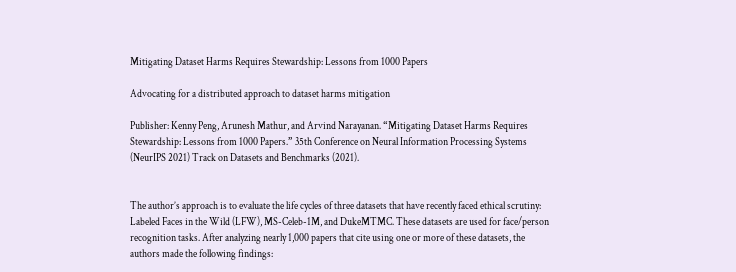Mitigating Dataset Harms Requires Stewardship: Lessons from 1000 Papers

Advocating for a distributed approach to dataset harms mitigation

Publisher: Kenny Peng, Arunesh Mathur, and Arvind Narayanan. “Mitigating Dataset Harms Requires Stewardship: Lessons from 1000 Papers.” 35th Conference on Neural Information Processing Systems (NeurIPS 2021) Track on Datasets and Benchmarks (2021).


The author’s approach is to evaluate the life cycles of three datasets that have recently faced ethical scrutiny: Labeled Faces in the Wild (LFW), MS-Celeb-1M, and DukeMTMC. These datasets are used for face/person recognition tasks. After analyzing nearly 1,000 papers that cite using one or more of these datasets, the authors made the following findings: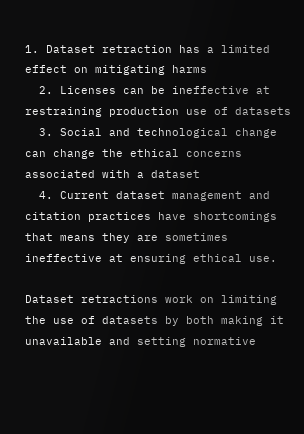1. Dataset retraction has a limited effect on mitigating harms
  2. Licenses can be ineffective at restraining production use of datasets
  3. Social and technological change can change the ethical concerns associated with a dataset
  4. Current dataset management and citation practices have shortcomings that means they are sometimes ineffective at ensuring ethical use.

Dataset retractions work on limiting the use of datasets by both making it unavailable and setting normative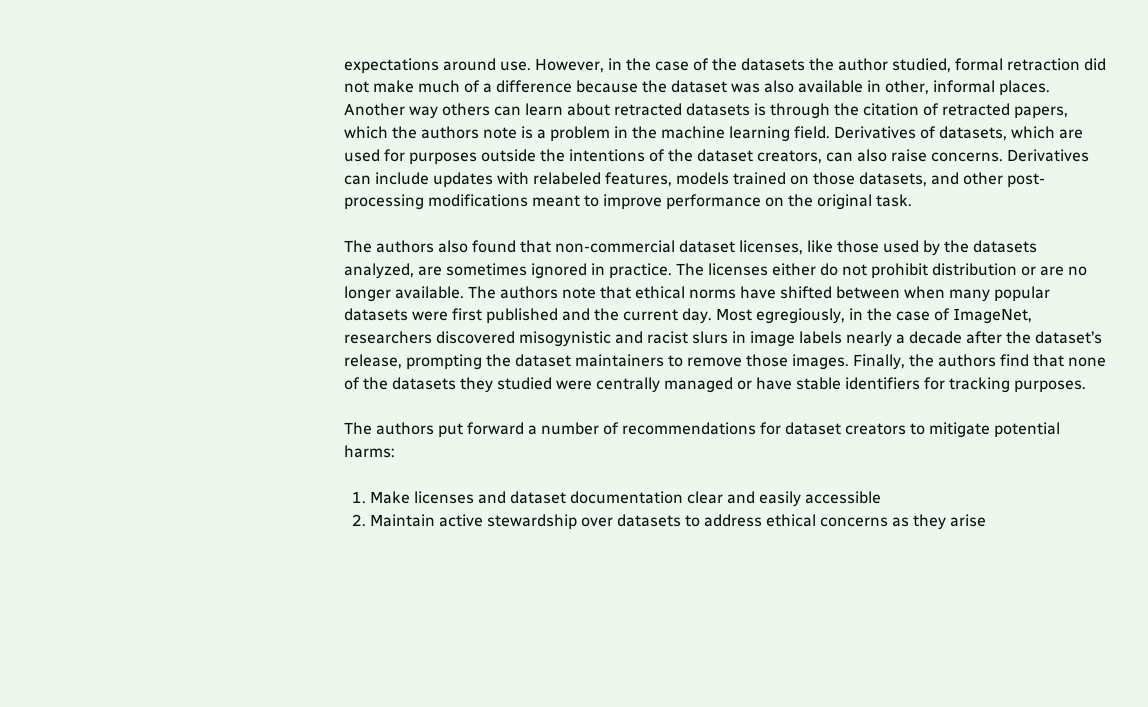expectations around use. However, in the case of the datasets the author studied, formal retraction did not make much of a difference because the dataset was also available in other, informal places. Another way others can learn about retracted datasets is through the citation of retracted papers, which the authors note is a problem in the machine learning field. Derivatives of datasets, which are used for purposes outside the intentions of the dataset creators, can also raise concerns. Derivatives can include updates with relabeled features, models trained on those datasets, and other post-processing modifications meant to improve performance on the original task.

The authors also found that non-commercial dataset licenses, like those used by the datasets analyzed, are sometimes ignored in practice. The licenses either do not prohibit distribution or are no longer available. The authors note that ethical norms have shifted between when many popular datasets were first published and the current day. Most egregiously, in the case of ImageNet, researchers discovered misogynistic and racist slurs in image labels nearly a decade after the dataset’s release, prompting the dataset maintainers to remove those images. Finally, the authors find that none of the datasets they studied were centrally managed or have stable identifiers for tracking purposes.

The authors put forward a number of recommendations for dataset creators to mitigate potential harms:

  1. Make licenses and dataset documentation clear and easily accessible
  2. Maintain active stewardship over datasets to address ethical concerns as they arise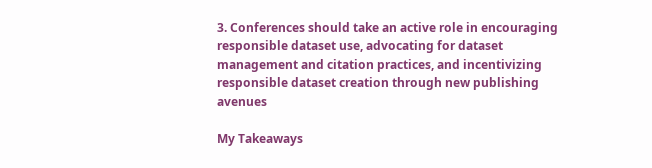3. Conferences should take an active role in encouraging responsible dataset use, advocating for dataset management and citation practices, and incentivizing responsible dataset creation through new publishing avenues

My Takeaways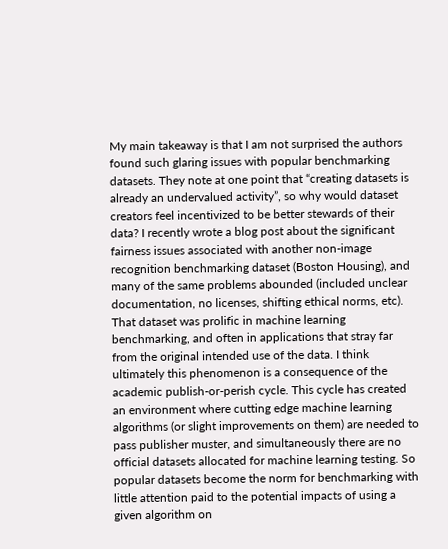My main takeaway is that I am not surprised the authors found such glaring issues with popular benchmarking datasets. They note at one point that “creating datasets is already an undervalued activity”, so why would dataset creators feel incentivized to be better stewards of their data? I recently wrote a blog post about the significant fairness issues associated with another non-image recognition benchmarking dataset (Boston Housing), and many of the same problems abounded (included unclear documentation, no licenses, shifting ethical norms, etc). That dataset was prolific in machine learning benchmarking, and often in applications that stray far from the original intended use of the data. I think ultimately this phenomenon is a consequence of the academic publish-or-perish cycle. This cycle has created an environment where cutting edge machine learning algorithms (or slight improvements on them) are needed to pass publisher muster, and simultaneously there are no official datasets allocated for machine learning testing. So popular datasets become the norm for benchmarking with little attention paid to the potential impacts of using a given algorithm on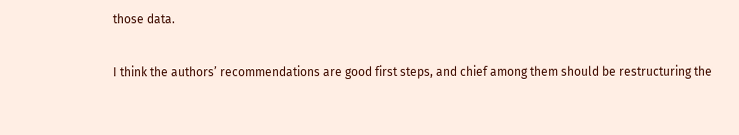those data.

I think the authors’ recommendations are good first steps, and chief among them should be restructuring the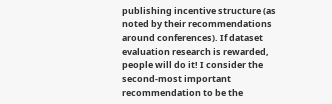publishing incentive structure (as noted by their recommendations around conferences). If dataset evaluation research is rewarded, people will do it! I consider the second-most important recommendation to be the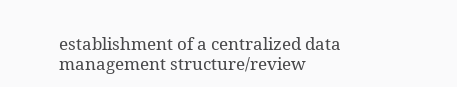establishment of a centralized data management structure/review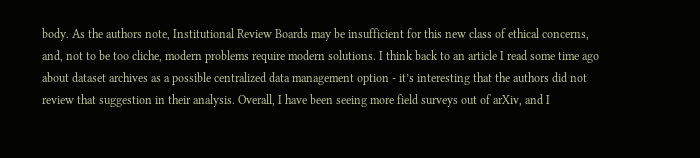body. As the authors note, Institutional Review Boards may be insufficient for this new class of ethical concerns, and, not to be too cliche, modern problems require modern solutions. I think back to an article I read some time ago about dataset archives as a possible centralized data management option - it’s interesting that the authors did not review that suggestion in their analysis. Overall, I have been seeing more field surveys out of arXiv, and I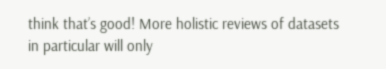think that’s good! More holistic reviews of datasets in particular will only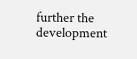further the development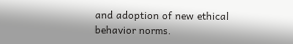and adoption of new ethical behavior norms.